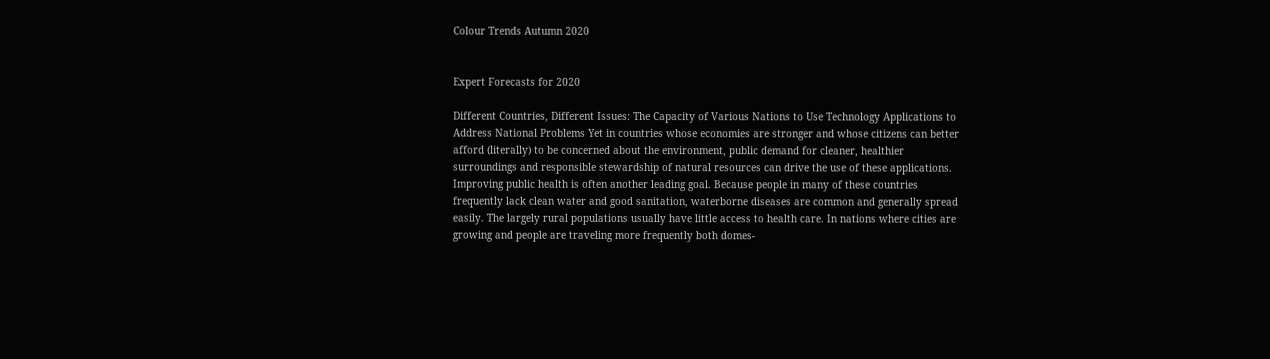Colour Trends Autumn 2020


Expert Forecasts for 2020

Different Countries, Different Issues: The Capacity of Various Nations to Use Technology Applications to Address National Problems Yet in countries whose economies are stronger and whose citizens can better afford (literally) to be concerned about the environment, public demand for cleaner, healthier surroundings and responsible stewardship of natural resources can drive the use of these applications. Improving public health is often another leading goal. Because people in many of these countries frequently lack clean water and good sanitation, waterborne diseases are common and generally spread easily. The largely rural populations usually have little access to health care. In nations where cities are growing and people are traveling more frequently both domes-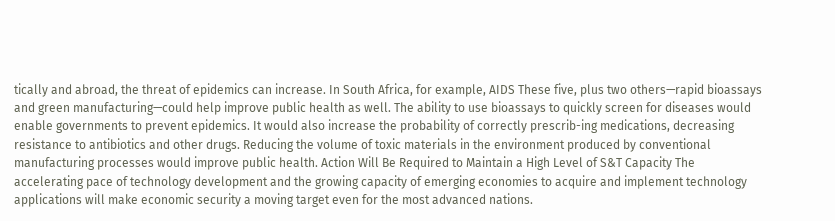tically and abroad, the threat of epidemics can increase. In South Africa, for example, AIDS These five, plus two others—rapid bioassays and green manufacturing—could help improve public health as well. The ability to use bioassays to quickly screen for diseases would enable governments to prevent epidemics. It would also increase the probability of correctly prescrib-ing medications, decreasing resistance to antibiotics and other drugs. Reducing the volume of toxic materials in the environment produced by conventional manufacturing processes would improve public health. Action Will Be Required to Maintain a High Level of S&T Capacity The accelerating pace of technology development and the growing capacity of emerging economies to acquire and implement technology applications will make economic security a moving target even for the most advanced nations.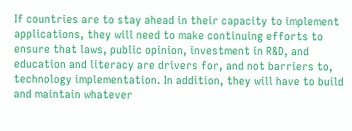If countries are to stay ahead in their capacity to implement applications, they will need to make continuing efforts to ensure that laws, public opinion, investment in R&D, and education and literacy are drivers for, and not barriers to, technology implementation. In addition, they will have to build and maintain whatever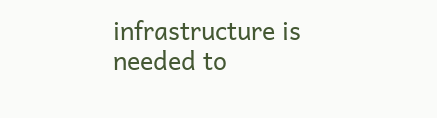infrastructure is needed to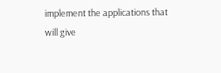implement the applications that will give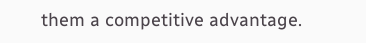them a competitive advantage.